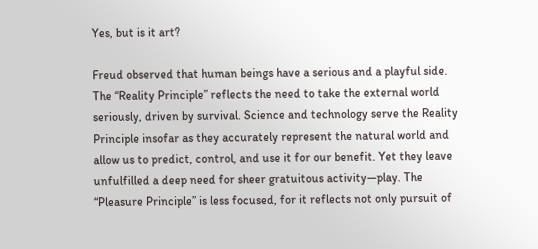Yes, but is it art?

Freud observed that human beings have a serious and a playful side. The “Reality Principle” reflects the need to take the external world seriously, driven by survival. Science and technology serve the Reality Principle insofar as they accurately represent the natural world and allow us to predict, control, and use it for our benefit. Yet they leave unfulfilled a deep need for sheer gratuitous activity—play. The “Pleasure Principle” is less focused, for it reflects not only pursuit of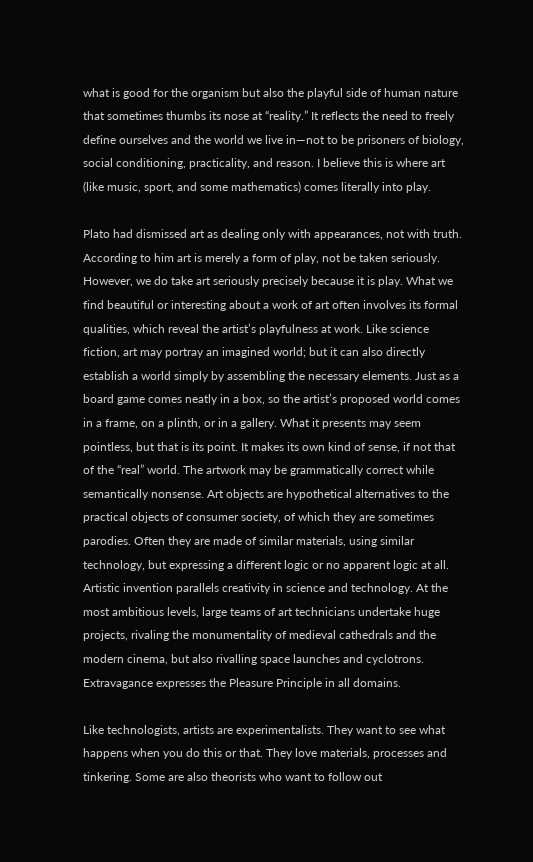what is good for the organism but also the playful side of human nature that sometimes thumbs its nose at “reality.” It reflects the need to freely define ourselves and the world we live in—not to be prisoners of biology, social conditioning, practicality, and reason. I believe this is where art (like music, sport, and some mathematics) comes literally into play.

Plato had dismissed art as dealing only with appearances, not with truth. According to him art is merely a form of play, not be taken seriously. However, we do take art seriously precisely because it is play. What we find beautiful or interesting about a work of art often involves its formal qualities, which reveal the artist’s playfulness at work. Like science fiction, art may portray an imagined world; but it can also directly establish a world simply by assembling the necessary elements. Just as a board game comes neatly in a box, so the artist’s proposed world comes in a frame, on a plinth, or in a gallery. What it presents may seem pointless, but that is its point. It makes its own kind of sense, if not that of the “real” world. The artwork may be grammatically correct while semantically nonsense. Art objects are hypothetical alternatives to the practical objects of consumer society, of which they are sometimes parodies. Often they are made of similar materials, using similar technology, but expressing a different logic or no apparent logic at all. Artistic invention parallels creativity in science and technology. At the most ambitious levels, large teams of art technicians undertake huge projects, rivaling the monumentality of medieval cathedrals and the modern cinema, but also rivalling space launches and cyclotrons. Extravagance expresses the Pleasure Principle in all domains.

Like technologists, artists are experimentalists. They want to see what happens when you do this or that. They love materials, processes and tinkering. Some are also theorists who want to follow out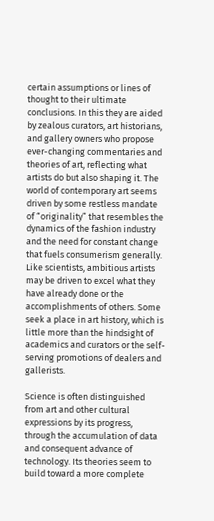certain assumptions or lines of thought to their ultimate conclusions. In this they are aided by zealous curators, art historians, and gallery owners who propose ever-changing commentaries and theories of art, reflecting what artists do but also shaping it. The world of contemporary art seems driven by some restless mandate of “originality” that resembles the dynamics of the fashion industry and the need for constant change that fuels consumerism generally. Like scientists, ambitious artists may be driven to excel what they have already done or the accomplishments of others. Some seek a place in art history, which is little more than the hindsight of academics and curators or the self-serving promotions of dealers and gallerists.

Science is often distinguished from art and other cultural expressions by its progress, through the accumulation of data and consequent advance of technology. Its theories seem to build toward a more complete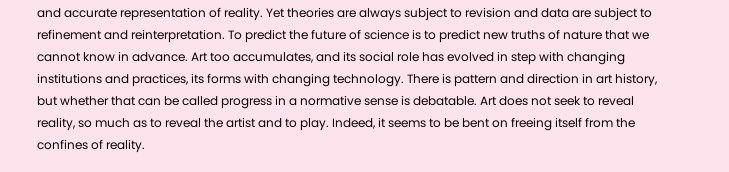and accurate representation of reality. Yet theories are always subject to revision and data are subject to refinement and reinterpretation. To predict the future of science is to predict new truths of nature that we cannot know in advance. Art too accumulates, and its social role has evolved in step with changing institutions and practices, its forms with changing technology. There is pattern and direction in art history, but whether that can be called progress in a normative sense is debatable. Art does not seek to reveal reality, so much as to reveal the artist and to play. Indeed, it seems to be bent on freeing itself from the confines of reality.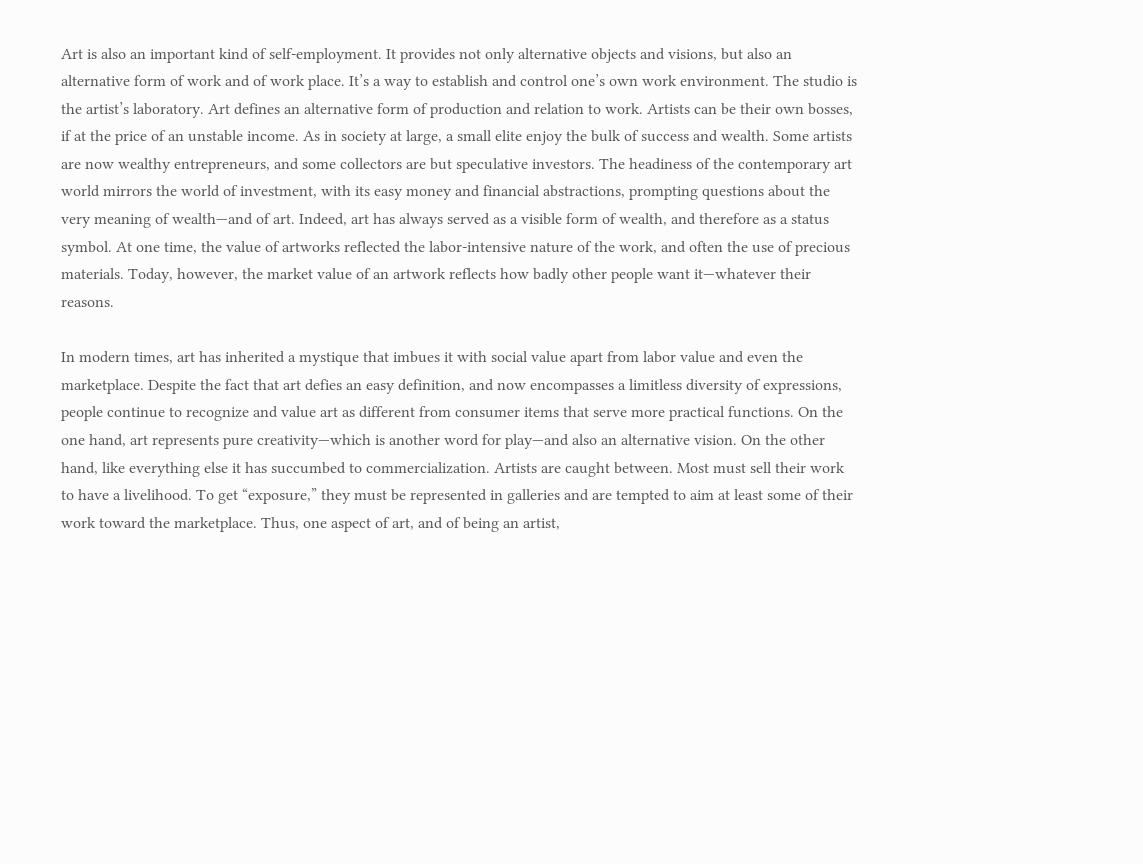Art is also an important kind of self-employment. It provides not only alternative objects and visions, but also an alternative form of work and of work place. It’s a way to establish and control one’s own work environment. The studio is the artist’s laboratory. Art defines an alternative form of production and relation to work. Artists can be their own bosses, if at the price of an unstable income. As in society at large, a small elite enjoy the bulk of success and wealth. Some artists are now wealthy entrepreneurs, and some collectors are but speculative investors. The headiness of the contemporary art world mirrors the world of investment, with its easy money and financial abstractions, prompting questions about the very meaning of wealth—and of art. Indeed, art has always served as a visible form of wealth, and therefore as a status symbol. At one time, the value of artworks reflected the labor-intensive nature of the work, and often the use of precious materials. Today, however, the market value of an artwork reflects how badly other people want it—whatever their reasons.

In modern times, art has inherited a mystique that imbues it with social value apart from labor value and even the marketplace. Despite the fact that art defies an easy definition, and now encompasses a limitless diversity of expressions, people continue to recognize and value art as different from consumer items that serve more practical functions. On the one hand, art represents pure creativity—which is another word for play—and also an alternative vision. On the other hand, like everything else it has succumbed to commercialization. Artists are caught between. Most must sell their work to have a livelihood. To get “exposure,” they must be represented in galleries and are tempted to aim at least some of their work toward the marketplace. Thus, one aspect of art, and of being an artist,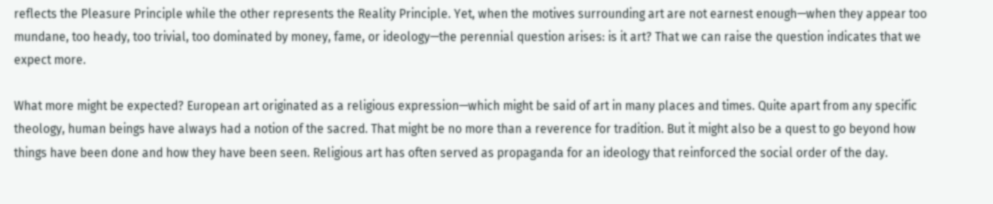reflects the Pleasure Principle while the other represents the Reality Principle. Yet, when the motives surrounding art are not earnest enough—when they appear too mundane, too heady, too trivial, too dominated by money, fame, or ideology—the perennial question arises: is it art? That we can raise the question indicates that we expect more.

What more might be expected? European art originated as a religious expression—which might be said of art in many places and times. Quite apart from any specific theology, human beings have always had a notion of the sacred. That might be no more than a reverence for tradition. But it might also be a quest to go beyond how things have been done and how they have been seen. Religious art has often served as propaganda for an ideology that reinforced the social order of the day.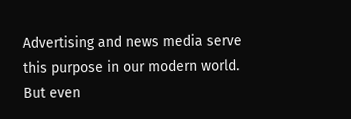Advertising and news media serve this purpose in our modern world. But even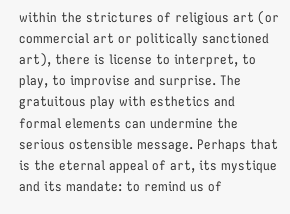within the strictures of religious art (or commercial art or politically sanctioned art), there is license to interpret, to play, to improvise and surprise. The gratuitous play with esthetics and formal elements can undermine the serious ostensible message. Perhaps that is the eternal appeal of art, its mystique and its mandate: to remind us of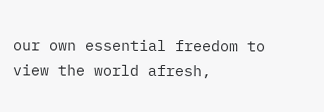our own essential freedom to view the world afresh,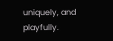uniquely, and playfully.